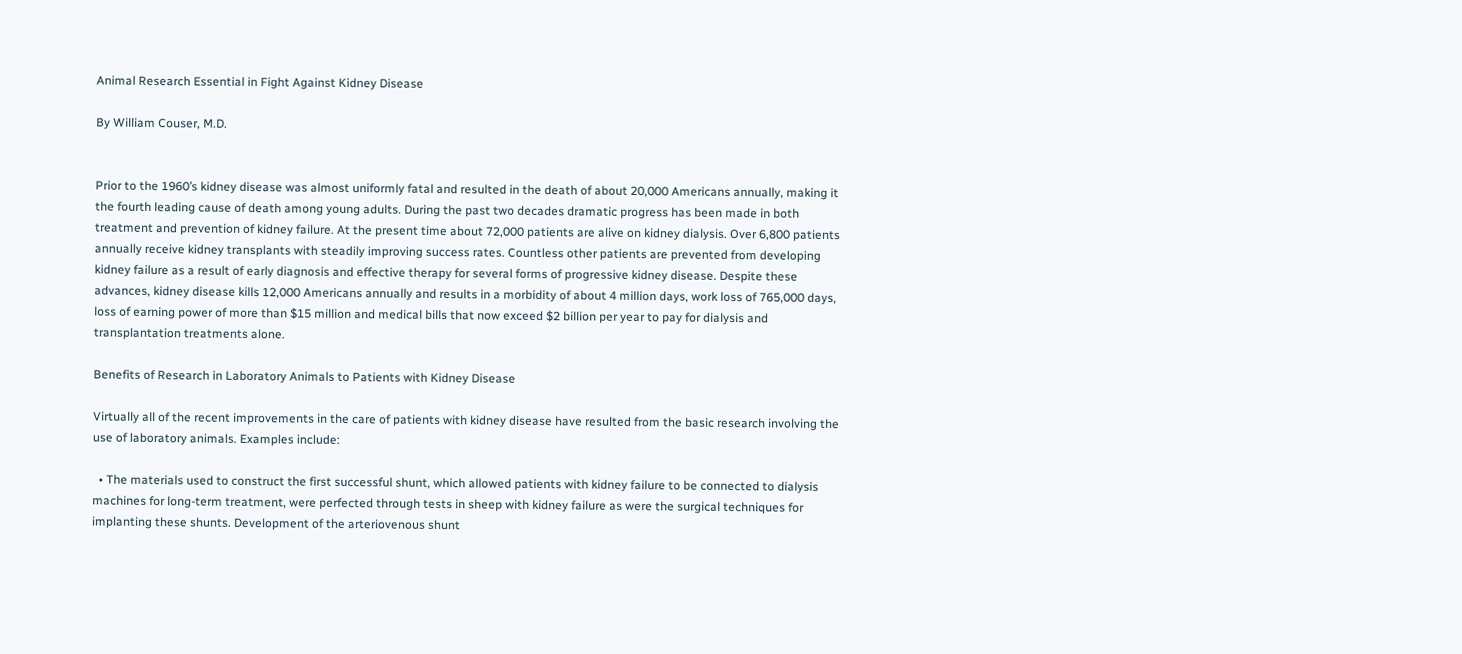Animal Research Essential in Fight Against Kidney Disease

By William Couser, M.D.


Prior to the 1960’s kidney disease was almost uniformly fatal and resulted in the death of about 20,000 Americans annually, making it the fourth leading cause of death among young adults. During the past two decades dramatic progress has been made in both treatment and prevention of kidney failure. At the present time about 72,000 patients are alive on kidney dialysis. Over 6,800 patients annually receive kidney transplants with steadily improving success rates. Countless other patients are prevented from developing kidney failure as a result of early diagnosis and effective therapy for several forms of progressive kidney disease. Despite these advances, kidney disease kills 12,000 Americans annually and results in a morbidity of about 4 million days, work loss of 765,000 days, loss of earning power of more than $15 million and medical bills that now exceed $2 billion per year to pay for dialysis and transplantation treatments alone.

Benefits of Research in Laboratory Animals to Patients with Kidney Disease

Virtually all of the recent improvements in the care of patients with kidney disease have resulted from the basic research involving the use of laboratory animals. Examples include:

  • The materials used to construct the first successful shunt, which allowed patients with kidney failure to be connected to dialysis machines for long-term treatment, were perfected through tests in sheep with kidney failure as were the surgical techniques for implanting these shunts. Development of the arteriovenous shunt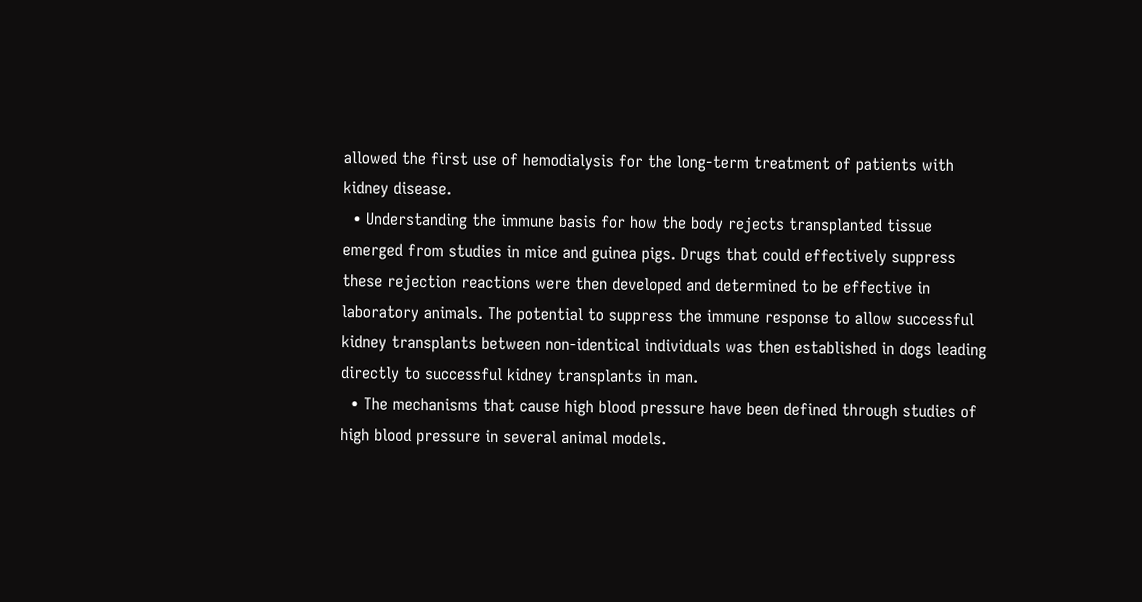allowed the first use of hemodialysis for the long-term treatment of patients with kidney disease.
  • Understanding the immune basis for how the body rejects transplanted tissue emerged from studies in mice and guinea pigs. Drugs that could effectively suppress these rejection reactions were then developed and determined to be effective in laboratory animals. The potential to suppress the immune response to allow successful kidney transplants between non-identical individuals was then established in dogs leading directly to successful kidney transplants in man.
  • The mechanisms that cause high blood pressure have been defined through studies of high blood pressure in several animal models.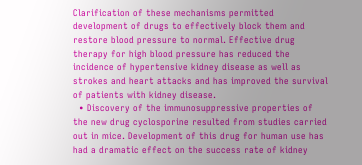Clarification of these mechanisms permitted development of drugs to effectively block them and restore blood pressure to normal. Effective drug therapy for high blood pressure has reduced the incidence of hypertensive kidney disease as well as strokes and heart attacks and has improved the survival of patients with kidney disease.
  • Discovery of the immunosuppressive properties of the new drug cyclosporine resulted from studies carried out in mice. Development of this drug for human use has had a dramatic effect on the success rate of kidney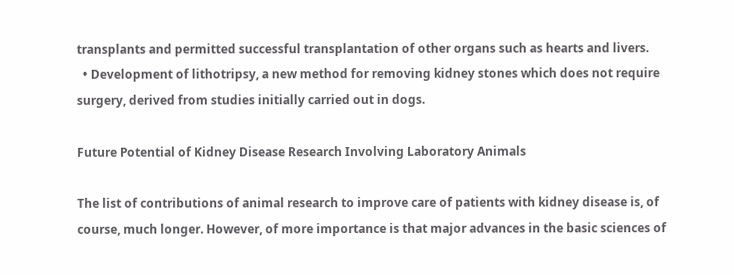transplants and permitted successful transplantation of other organs such as hearts and livers.
  • Development of lithotripsy, a new method for removing kidney stones which does not require surgery, derived from studies initially carried out in dogs.

Future Potential of Kidney Disease Research Involving Laboratory Animals

The list of contributions of animal research to improve care of patients with kidney disease is, of course, much longer. However, of more importance is that major advances in the basic sciences of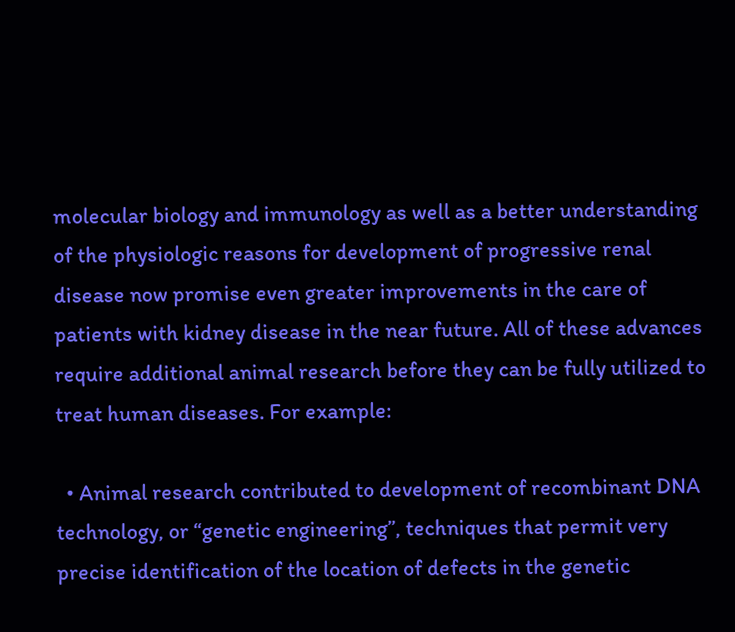molecular biology and immunology as well as a better understanding of the physiologic reasons for development of progressive renal disease now promise even greater improvements in the care of patients with kidney disease in the near future. All of these advances require additional animal research before they can be fully utilized to treat human diseases. For example:

  • Animal research contributed to development of recombinant DNA technology, or “genetic engineering”, techniques that permit very precise identification of the location of defects in the genetic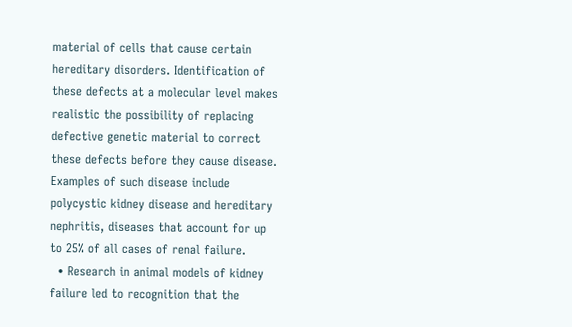material of cells that cause certain hereditary disorders. Identification of these defects at a molecular level makes realistic the possibility of replacing defective genetic material to correct these defects before they cause disease. Examples of such disease include polycystic kidney disease and hereditary nephritis, diseases that account for up to 25% of all cases of renal failure.
  • Research in animal models of kidney failure led to recognition that the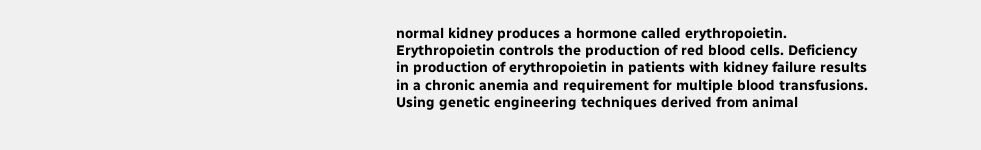normal kidney produces a hormone called erythropoietin. Erythropoietin controls the production of red blood cells. Deficiency in production of erythropoietin in patients with kidney failure results in a chronic anemia and requirement for multiple blood transfusions. Using genetic engineering techniques derived from animal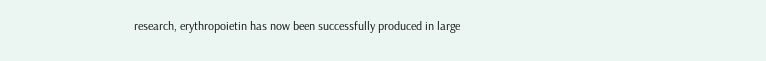research, erythropoietin has now been successfully produced in large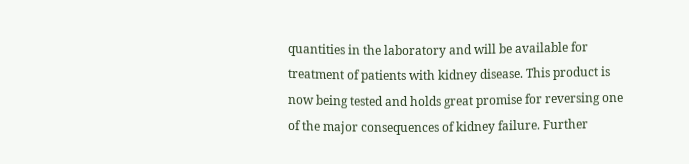quantities in the laboratory and will be available for treatment of patients with kidney disease. This product is now being tested and holds great promise for reversing one of the major consequences of kidney failure. Further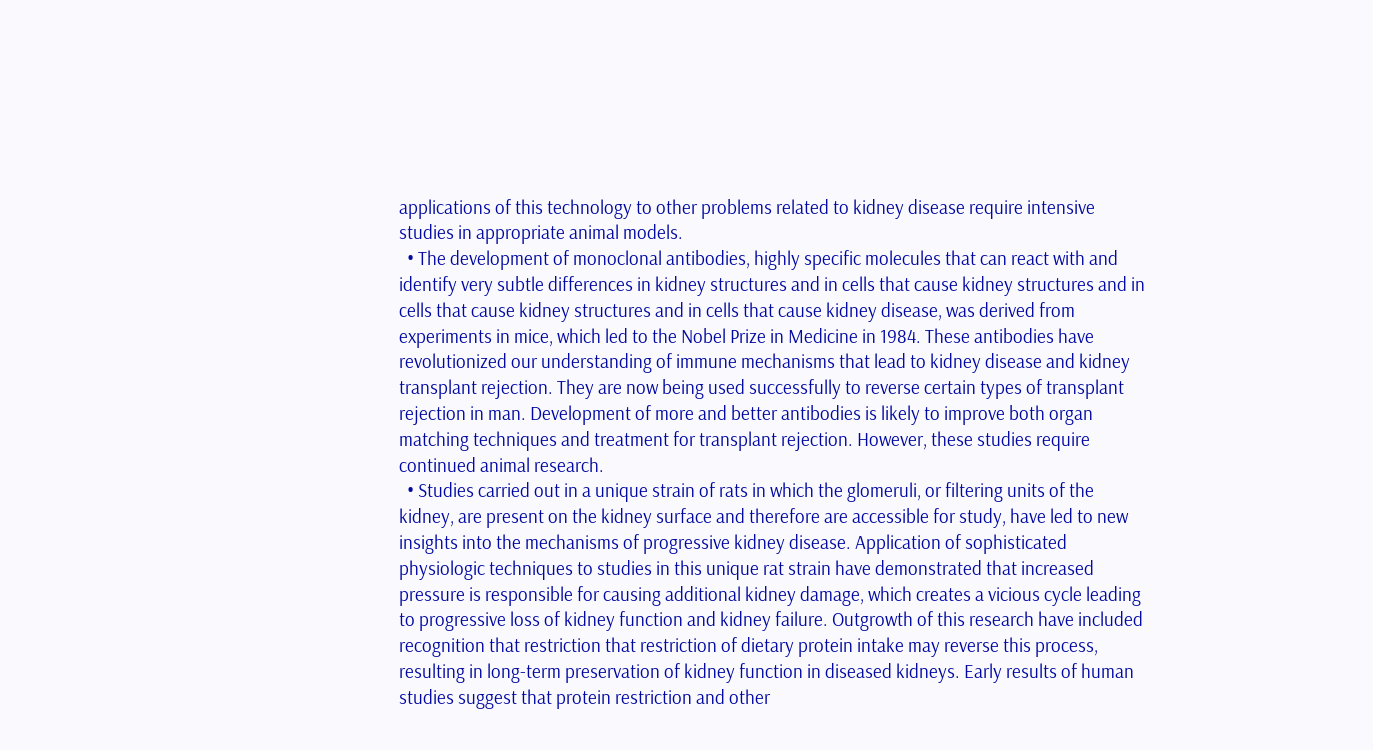applications of this technology to other problems related to kidney disease require intensive studies in appropriate animal models.
  • The development of monoclonal antibodies, highly specific molecules that can react with and identify very subtle differences in kidney structures and in cells that cause kidney structures and in cells that cause kidney structures and in cells that cause kidney disease, was derived from experiments in mice, which led to the Nobel Prize in Medicine in 1984. These antibodies have revolutionized our understanding of immune mechanisms that lead to kidney disease and kidney transplant rejection. They are now being used successfully to reverse certain types of transplant rejection in man. Development of more and better antibodies is likely to improve both organ matching techniques and treatment for transplant rejection. However, these studies require continued animal research.
  • Studies carried out in a unique strain of rats in which the glomeruli, or filtering units of the kidney, are present on the kidney surface and therefore are accessible for study, have led to new insights into the mechanisms of progressive kidney disease. Application of sophisticated physiologic techniques to studies in this unique rat strain have demonstrated that increased pressure is responsible for causing additional kidney damage, which creates a vicious cycle leading to progressive loss of kidney function and kidney failure. Outgrowth of this research have included recognition that restriction that restriction of dietary protein intake may reverse this process, resulting in long-term preservation of kidney function in diseased kidneys. Early results of human studies suggest that protein restriction and other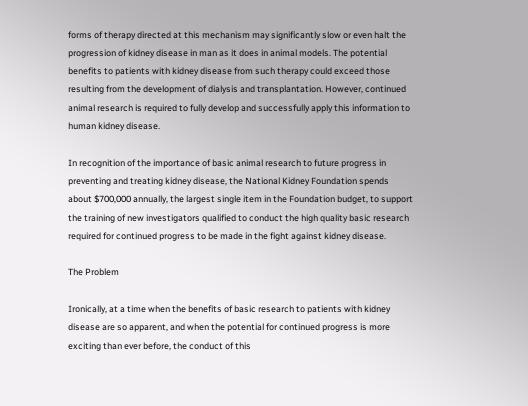forms of therapy directed at this mechanism may significantly slow or even halt the progression of kidney disease in man as it does in animal models. The potential benefits to patients with kidney disease from such therapy could exceed those resulting from the development of dialysis and transplantation. However, continued animal research is required to fully develop and successfully apply this information to human kidney disease.

In recognition of the importance of basic animal research to future progress in preventing and treating kidney disease, the National Kidney Foundation spends about $700,000 annually, the largest single item in the Foundation budget, to support the training of new investigators qualified to conduct the high quality basic research required for continued progress to be made in the fight against kidney disease.

The Problem

Ironically, at a time when the benefits of basic research to patients with kidney disease are so apparent, and when the potential for continued progress is more exciting than ever before, the conduct of this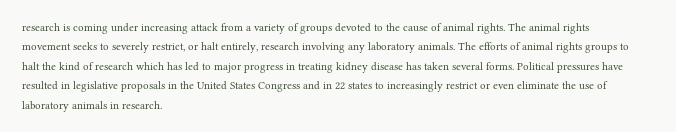research is coming under increasing attack from a variety of groups devoted to the cause of animal rights. The animal rights movement seeks to severely restrict, or halt entirely, research involving any laboratory animals. The efforts of animal rights groups to halt the kind of research which has led to major progress in treating kidney disease has taken several forms. Political pressures have resulted in legislative proposals in the United States Congress and in 22 states to increasingly restrict or even eliminate the use of laboratory animals in research.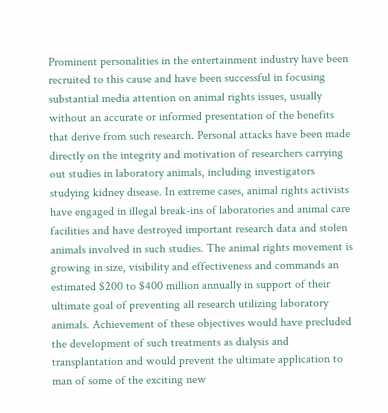Prominent personalities in the entertainment industry have been recruited to this cause and have been successful in focusing substantial media attention on animal rights issues, usually without an accurate or informed presentation of the benefits that derive from such research. Personal attacks have been made directly on the integrity and motivation of researchers carrying out studies in laboratory animals, including investigators studying kidney disease. In extreme cases, animal rights activists have engaged in illegal break-ins of laboratories and animal care facilities and have destroyed important research data and stolen animals involved in such studies. The animal rights movement is growing in size, visibility and effectiveness and commands an estimated $200 to $400 million annually in support of their ultimate goal of preventing all research utilizing laboratory animals. Achievement of these objectives would have precluded the development of such treatments as dialysis and transplantation and would prevent the ultimate application to man of some of the exciting new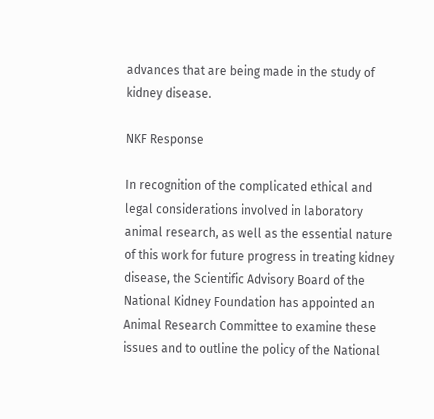advances that are being made in the study of kidney disease.

NKF Response

In recognition of the complicated ethical and legal considerations involved in laboratory animal research, as well as the essential nature of this work for future progress in treating kidney disease, the Scientific Advisory Board of the National Kidney Foundation has appointed an Animal Research Committee to examine these issues and to outline the policy of the National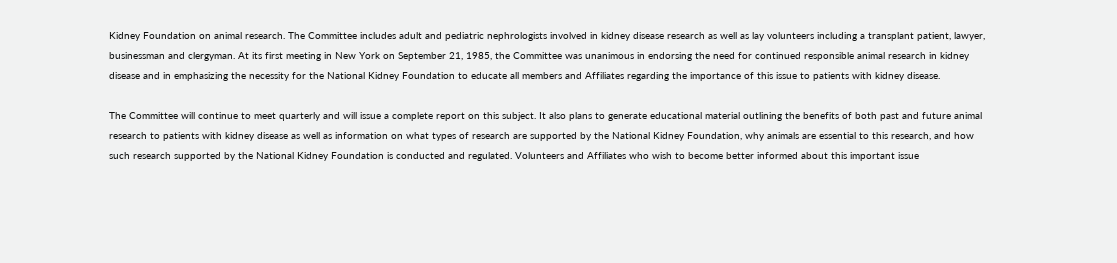Kidney Foundation on animal research. The Committee includes adult and pediatric nephrologists involved in kidney disease research as well as lay volunteers including a transplant patient, lawyer, businessman and clergyman. At its first meeting in New York on September 21, 1985, the Committee was unanimous in endorsing the need for continued responsible animal research in kidney disease and in emphasizing the necessity for the National Kidney Foundation to educate all members and Affiliates regarding the importance of this issue to patients with kidney disease.

The Committee will continue to meet quarterly and will issue a complete report on this subject. It also plans to generate educational material outlining the benefits of both past and future animal research to patients with kidney disease as well as information on what types of research are supported by the National Kidney Foundation, why animals are essential to this research, and how such research supported by the National Kidney Foundation is conducted and regulated. Volunteers and Affiliates who wish to become better informed about this important issue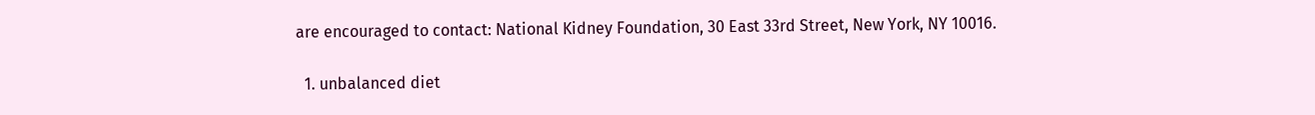are encouraged to contact: National Kidney Foundation, 30 East 33rd Street, New York, NY 10016.

  1. unbalanced diet